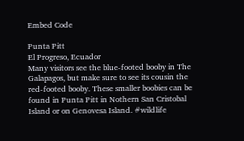Embed Code

Punta Pitt
El Progreso, Ecuador
Many visitors see the blue-footed booby in The Galapagos, but make sure to see its cousin the red-footed booby. These smaller boobies can be found in Punta Pitt in Nothern San Cristobal Island or on Genovesa Island. #wildlife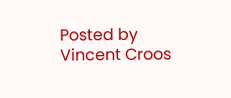Posted by
Vincent Croos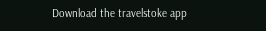Download the travelstoke app